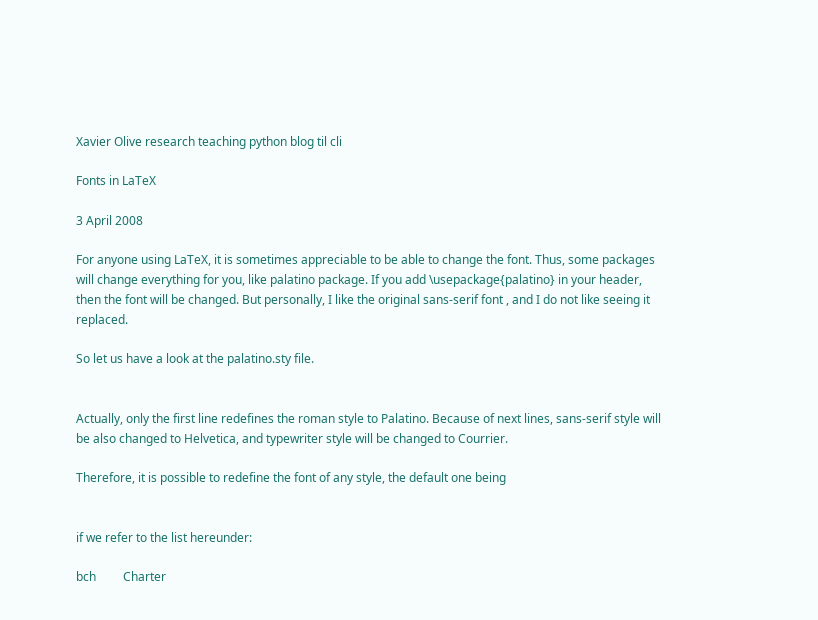Xavier Olive research teaching python blog til cli

Fonts in LaTeX

3 April 2008

For anyone using LaTeX, it is sometimes appreciable to be able to change the font. Thus, some packages will change everything for you, like palatino package. If you add \usepackage{palatino} in your header, then the font will be changed. But personally, I like the original sans-serif font , and I do not like seeing it replaced.

So let us have a look at the palatino.sty file.


Actually, only the first line redefines the roman style to Palatino. Because of next lines, sans-serif style will be also changed to Helvetica, and typewriter style will be changed to Courrier.

Therefore, it is possible to redefine the font of any style, the default one being


if we refer to the list hereunder:

bch         Charter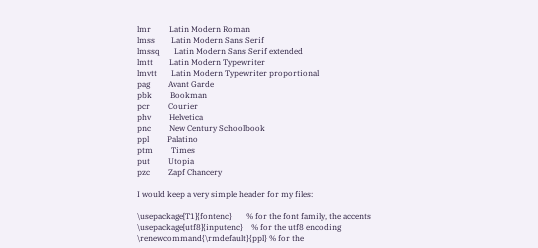lmr         Latin Modern Roman
lmss        Latin Modern Sans Serif
lmssq       Latin Modern Sans Serif extended
lmtt        Latin Modern Typewriter
lmvtt       Latin Modern Typewriter proportional
pag         Avant Garde
pbk         Bookman
pcr         Courier
phv         Helvetica
pnc         New Century Schoolbook
ppl         Palatino
ptm         Times
put         Utopia
pzc         Zapf Chancery

I would keep a very simple header for my files:

\usepackage[T1]{fontenc}       % for the font family, the accents
\usepackage[utf8]{inputenc}    % for the utf8 encoding
\renewcommand{\rmdefault}{ppl} % for the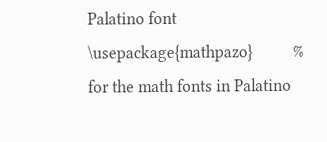Palatino font
\usepackage{mathpazo}          % for the math fonts in Palatino